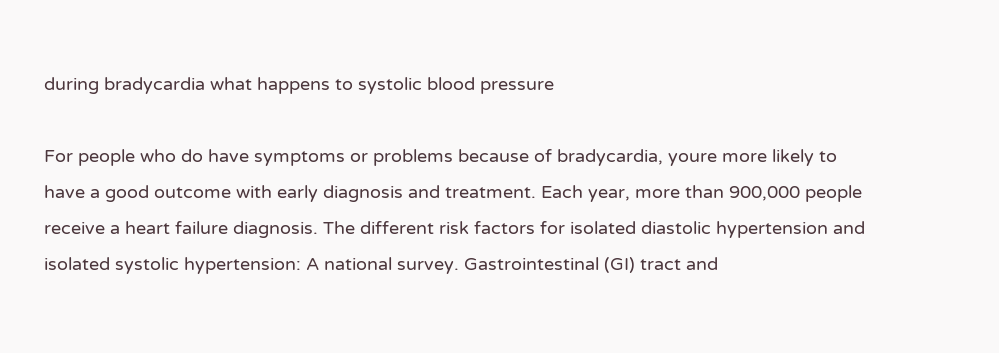during bradycardia what happens to systolic blood pressure

For people who do have symptoms or problems because of bradycardia, youre more likely to have a good outcome with early diagnosis and treatment. Each year, more than 900,000 people receive a heart failure diagnosis. The different risk factors for isolated diastolic hypertension and isolated systolic hypertension: A national survey. Gastrointestinal (GI) tract and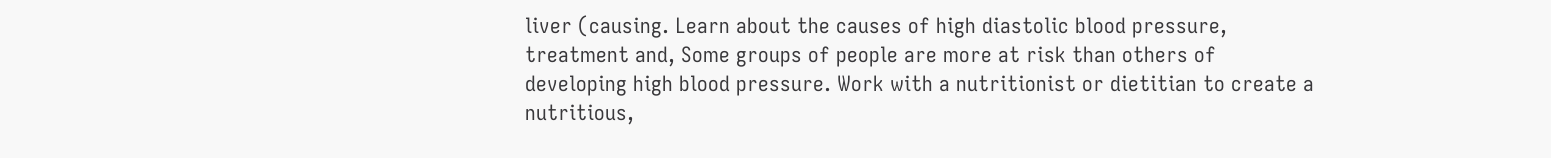liver (causing. Learn about the causes of high diastolic blood pressure, treatment and, Some groups of people are more at risk than others of developing high blood pressure. Work with a nutritionist or dietitian to create a nutritious,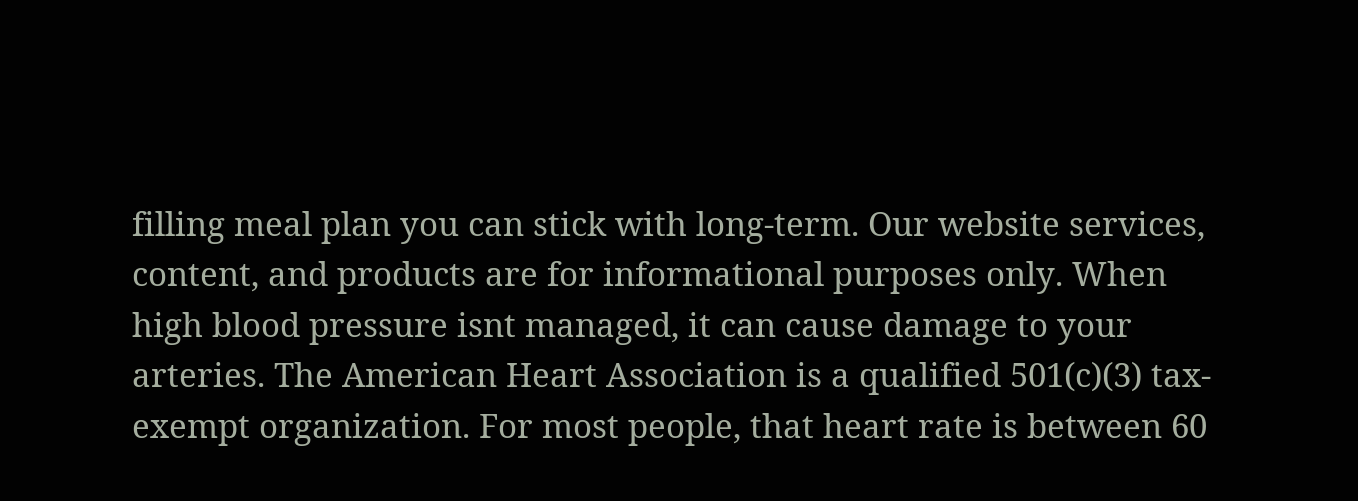filling meal plan you can stick with long-term. Our website services, content, and products are for informational purposes only. When high blood pressure isnt managed, it can cause damage to your arteries. The American Heart Association is a qualified 501(c)(3) tax-exempt organization. For most people, that heart rate is between 60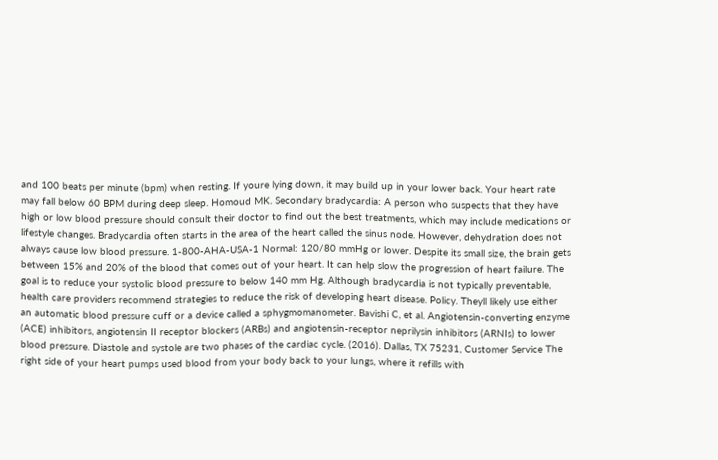and 100 beats per minute (bpm) when resting. If youre lying down, it may build up in your lower back. Your heart rate may fall below 60 BPM during deep sleep. Homoud MK. Secondary bradycardia: A person who suspects that they have high or low blood pressure should consult their doctor to find out the best treatments, which may include medications or lifestyle changes. Bradycardia often starts in the area of the heart called the sinus node. However, dehydration does not always cause low blood pressure. 1-800-AHA-USA-1 Normal: 120/80 mmHg or lower. Despite its small size, the brain gets between 15% and 20% of the blood that comes out of your heart. It can help slow the progression of heart failure. The goal is to reduce your systolic blood pressure to below 140 mm Hg. Although bradycardia is not typically preventable, health care providers recommend strategies to reduce the risk of developing heart disease. Policy. Theyll likely use either an automatic blood pressure cuff or a device called a sphygmomanometer. Bavishi C, et al. Angiotensin-converting enzyme (ACE) inhibitors, angiotensin II receptor blockers (ARBs) and angiotensin-receptor neprilysin inhibitors (ARNIs) to lower blood pressure. Diastole and systole are two phases of the cardiac cycle. (2016). Dallas, TX 75231, Customer Service The right side of your heart pumps used blood from your body back to your lungs, where it refills with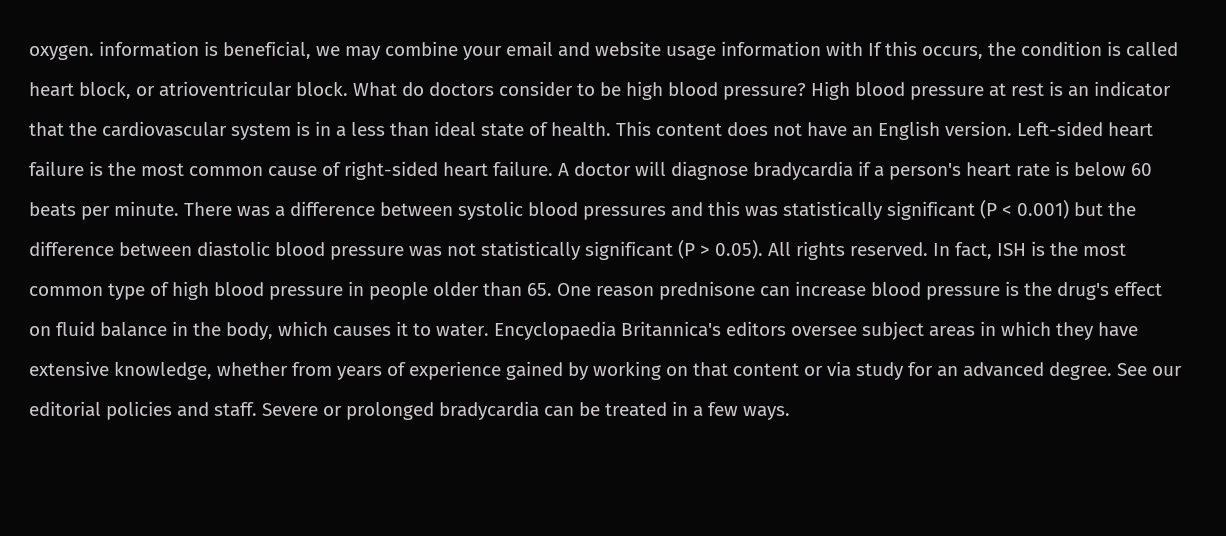oxygen. information is beneficial, we may combine your email and website usage information with If this occurs, the condition is called heart block, or atrioventricular block. What do doctors consider to be high blood pressure? High blood pressure at rest is an indicator that the cardiovascular system is in a less than ideal state of health. This content does not have an English version. Left-sided heart failure is the most common cause of right-sided heart failure. A doctor will diagnose bradycardia if a person's heart rate is below 60 beats per minute. There was a difference between systolic blood pressures and this was statistically significant (P < 0.001) but the difference between diastolic blood pressure was not statistically significant (P > 0.05). All rights reserved. In fact, ISH is the most common type of high blood pressure in people older than 65. One reason prednisone can increase blood pressure is the drug's effect on fluid balance in the body, which causes it to water. Encyclopaedia Britannica's editors oversee subject areas in which they have extensive knowledge, whether from years of experience gained by working on that content or via study for an advanced degree. See our editorial policies and staff. Severe or prolonged bradycardia can be treated in a few ways.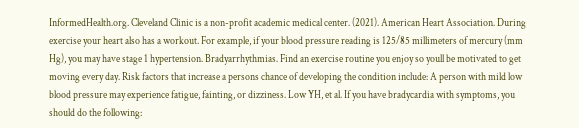InformedHealth.org. Cleveland Clinic is a non-profit academic medical center. (2021). American Heart Association. During exercise your heart also has a workout. For example, if your blood pressure reading is 125/85 millimeters of mercury (mm Hg), you may have stage 1 hypertension. Bradyarrhythmias. Find an exercise routine you enjoy so youll be motivated to get moving every day. Risk factors that increase a persons chance of developing the condition include: A person with mild low blood pressure may experience fatigue, fainting, or dizziness. Low YH, et al. If you have bradycardia with symptoms, you should do the following: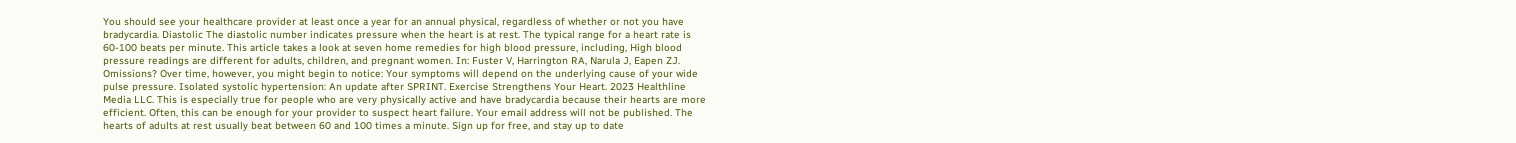You should see your healthcare provider at least once a year for an annual physical, regardless of whether or not you have bradycardia. Diastolic The diastolic number indicates pressure when the heart is at rest. The typical range for a heart rate is 60-100 beats per minute. This article takes a look at seven home remedies for high blood pressure, including, High blood pressure readings are different for adults, children, and pregnant women. In: Fuster V, Harrington RA, Narula J, Eapen ZJ. Omissions? Over time, however, you might begin to notice: Your symptoms will depend on the underlying cause of your wide pulse pressure. Isolated systolic hypertension: An update after SPRINT. Exercise Strengthens Your Heart. 2023 Healthline Media LLC. This is especially true for people who are very physically active and have bradycardia because their hearts are more efficient. Often, this can be enough for your provider to suspect heart failure. Your email address will not be published. The hearts of adults at rest usually beat between 60 and 100 times a minute. Sign up for free, and stay up to date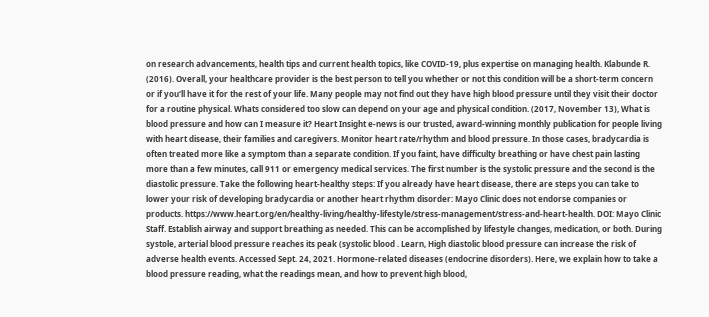on research advancements, health tips and current health topics, like COVID-19, plus expertise on managing health. Klabunde R. (2016). Overall, your healthcare provider is the best person to tell you whether or not this condition will be a short-term concern or if you'll have it for the rest of your life. Many people may not find out they have high blood pressure until they visit their doctor for a routine physical. Whats considered too slow can depend on your age and physical condition. (2017, November 13), What is blood pressure and how can I measure it? Heart Insight e-news is our trusted, award-winning monthly publication for people living with heart disease, their families and caregivers. Monitor heart rate/rhythm and blood pressure. In those cases, bradycardia is often treated more like a symptom than a separate condition. If you faint, have difficulty breathing or have chest pain lasting more than a few minutes, call 911 or emergency medical services. The first number is the systolic pressure and the second is the diastolic pressure. Take the following heart-healthy steps: If you already have heart disease, there are steps you can take to lower your risk of developing bradycardia or another heart rhythm disorder: Mayo Clinic does not endorse companies or products. https://www.heart.org/en/healthy-living/healthy-lifestyle/stress-management/stress-and-heart-health. DOI: Mayo Clinic Staff. Establish airway and support breathing as needed. This can be accomplished by lifestyle changes, medication, or both. During systole, arterial blood pressure reaches its peak (systolic blood . Learn, High diastolic blood pressure can increase the risk of adverse health events. Accessed Sept. 24, 2021. Hormone-related diseases (endocrine disorders). Here, we explain how to take a blood pressure reading, what the readings mean, and how to prevent high blood,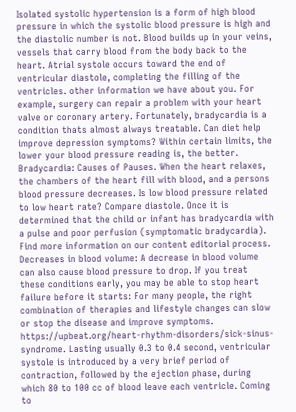Isolated systolic hypertension is a form of high blood pressure in which the systolic blood pressure is high and the diastolic number is not. Blood builds up in your veins, vessels that carry blood from the body back to the heart. Atrial systole occurs toward the end of ventricular diastole, completing the filling of the ventricles. other information we have about you. For example, surgery can repair a problem with your heart valve or coronary artery. Fortunately, bradycardia is a condition thats almost always treatable. Can diet help improve depression symptoms? Within certain limits, the lower your blood pressure reading is, the better. Bradycardia: Causes of Pauses. When the heart relaxes, the chambers of the heart fill with blood, and a persons blood pressure decreases. Is low blood pressure related to low heart rate? Compare diastole. Once it is determined that the child or infant has bradycardia with a pulse and poor perfusion (symptomatic bradycardia). Find more information on our content editorial process. Decreases in blood volume: A decrease in blood volume can also cause blood pressure to drop. If you treat these conditions early, you may be able to stop heart failure before it starts: For many people, the right combination of therapies and lifestyle changes can slow or stop the disease and improve symptoms. https://upbeat.org/heart-rhythm-disorders/sick-sinus-syndrome. Lasting usually 0.3 to 0.4 second, ventricular systole is introduced by a very brief period of contraction, followed by the ejection phase, during which 80 to 100 cc of blood leave each ventricle. Coming to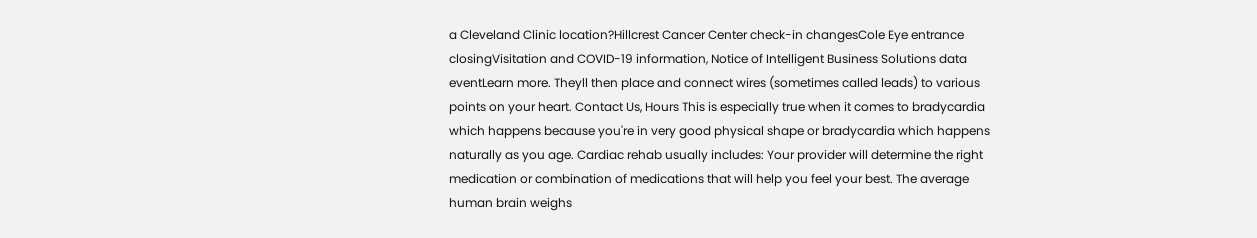a Cleveland Clinic location?Hillcrest Cancer Center check-in changesCole Eye entrance closingVisitation and COVID-19 information, Notice of Intelligent Business Solutions data eventLearn more. Theyll then place and connect wires (sometimes called leads) to various points on your heart. Contact Us, Hours This is especially true when it comes to bradycardia which happens because you're in very good physical shape or bradycardia which happens naturally as you age. Cardiac rehab usually includes: Your provider will determine the right medication or combination of medications that will help you feel your best. The average human brain weighs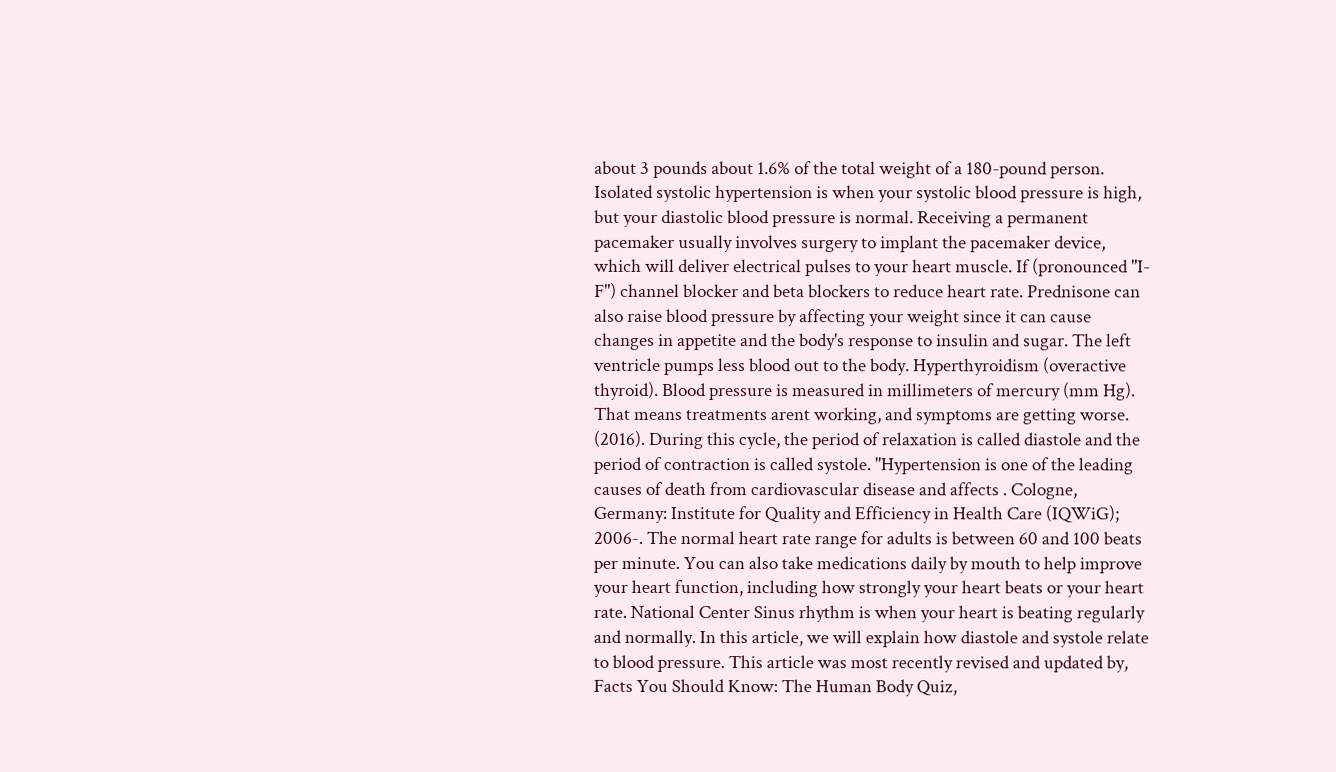about 3 pounds about 1.6% of the total weight of a 180-pound person. Isolated systolic hypertension is when your systolic blood pressure is high, but your diastolic blood pressure is normal. Receiving a permanent pacemaker usually involves surgery to implant the pacemaker device, which will deliver electrical pulses to your heart muscle. If (pronounced "I-F") channel blocker and beta blockers to reduce heart rate. Prednisone can also raise blood pressure by affecting your weight since it can cause changes in appetite and the body's response to insulin and sugar. The left ventricle pumps less blood out to the body. Hyperthyroidism (overactive thyroid). Blood pressure is measured in millimeters of mercury (mm Hg). That means treatments arent working, and symptoms are getting worse. (2016). During this cycle, the period of relaxation is called diastole and the period of contraction is called systole. "Hypertension is one of the leading causes of death from cardiovascular disease and affects . Cologne, Germany: Institute for Quality and Efficiency in Health Care (IQWiG); 2006-. The normal heart rate range for adults is between 60 and 100 beats per minute. You can also take medications daily by mouth to help improve your heart function, including how strongly your heart beats or your heart rate. National Center Sinus rhythm is when your heart is beating regularly and normally. In this article, we will explain how diastole and systole relate to blood pressure. This article was most recently revised and updated by, Facts You Should Know: The Human Body Quiz,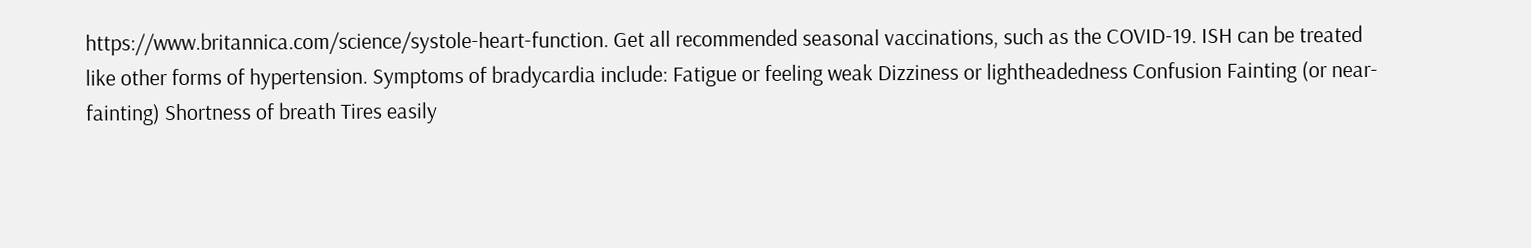https://www.britannica.com/science/systole-heart-function. Get all recommended seasonal vaccinations, such as the COVID-19. ISH can be treated like other forms of hypertension. Symptoms of bradycardia include: Fatigue or feeling weak Dizziness or lightheadedness Confusion Fainting (or near-fainting) Shortness of breath Tires easily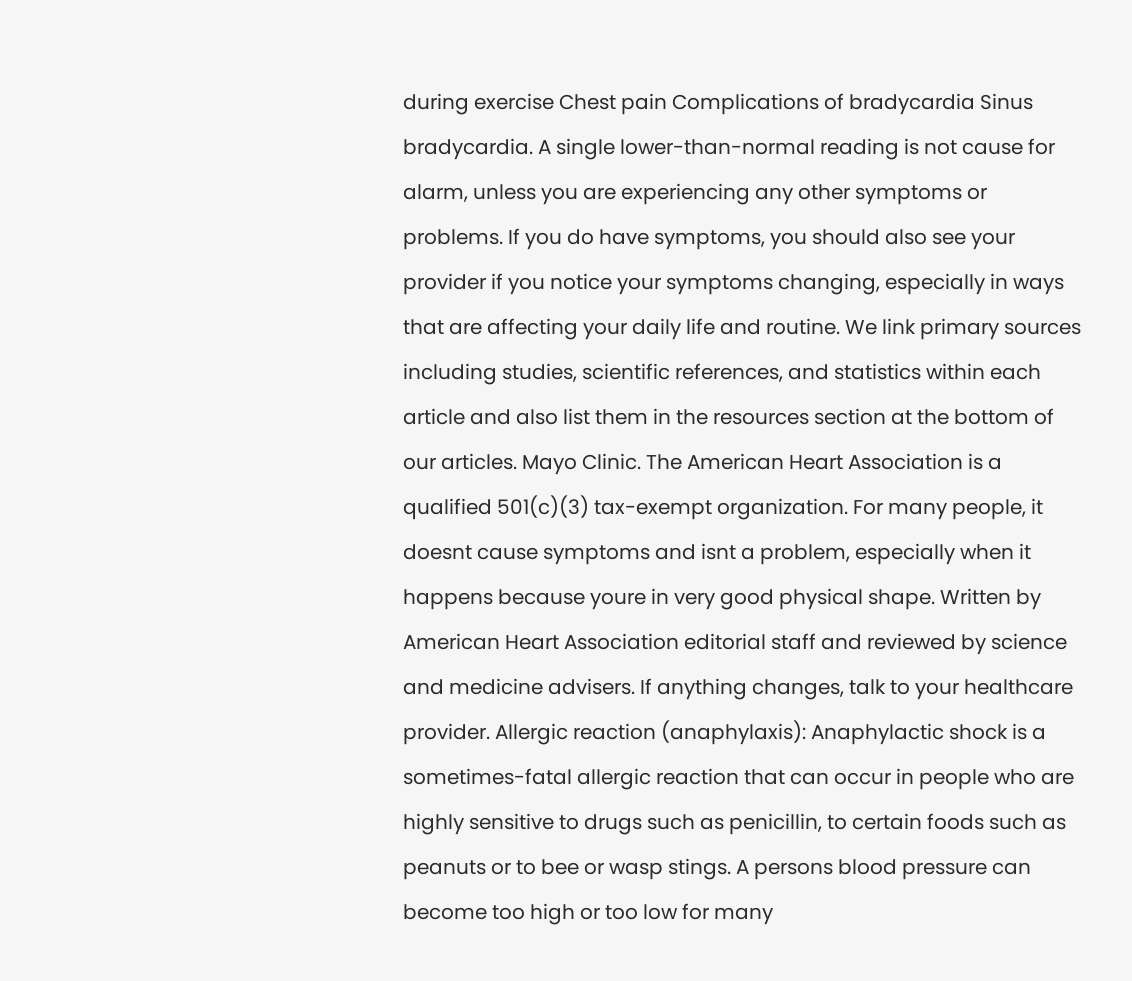during exercise Chest pain Complications of bradycardia Sinus bradycardia. A single lower-than-normal reading is not cause for alarm, unless you are experiencing any other symptoms or problems. If you do have symptoms, you should also see your provider if you notice your symptoms changing, especially in ways that are affecting your daily life and routine. We link primary sources including studies, scientific references, and statistics within each article and also list them in the resources section at the bottom of our articles. Mayo Clinic. The American Heart Association is a qualified 501(c)(3) tax-exempt organization. For many people, it doesnt cause symptoms and isnt a problem, especially when it happens because youre in very good physical shape. Written by American Heart Association editorial staff and reviewed by science and medicine advisers. If anything changes, talk to your healthcare provider. Allergic reaction (anaphylaxis): Anaphylactic shock is a sometimes-fatal allergic reaction that can occur in people who are highly sensitive to drugs such as penicillin, to certain foods such as peanuts or to bee or wasp stings. A persons blood pressure can become too high or too low for many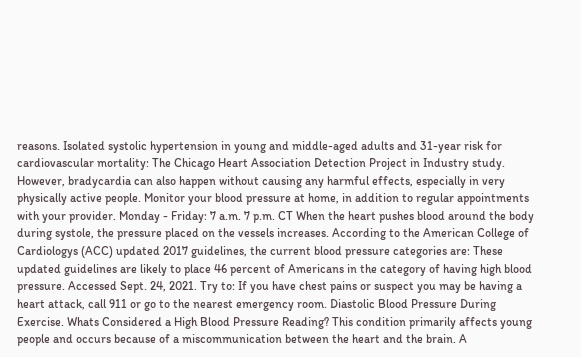reasons. Isolated systolic hypertension in young and middle-aged adults and 31-year risk for cardiovascular mortality: The Chicago Heart Association Detection Project in Industry study. However, bradycardia can also happen without causing any harmful effects, especially in very physically active people. Monitor your blood pressure at home, in addition to regular appointments with your provider. Monday - Friday: 7 a.m. 7 p.m. CT When the heart pushes blood around the body during systole, the pressure placed on the vessels increases. According to the American College of Cardiologys (ACC) updated 2017 guidelines, the current blood pressure categories are: These updated guidelines are likely to place 46 percent of Americans in the category of having high blood pressure. Accessed Sept. 24, 2021. Try to: If you have chest pains or suspect you may be having a heart attack, call 911 or go to the nearest emergency room. Diastolic Blood Pressure During Exercise. Whats Considered a High Blood Pressure Reading? This condition primarily affects young people and occurs because of a miscommunication between the heart and the brain. A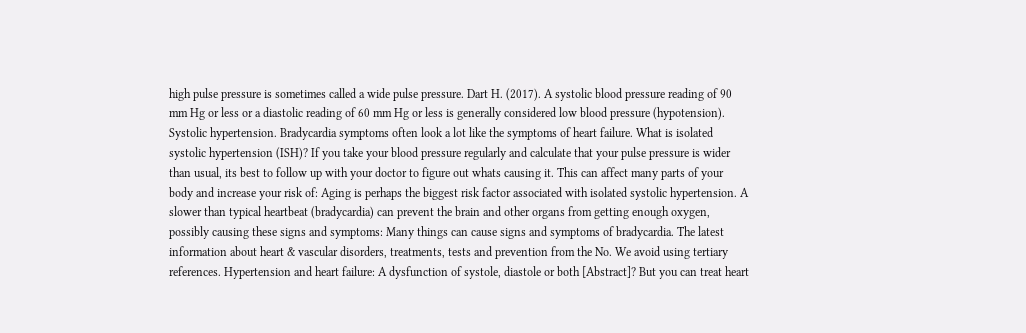high pulse pressure is sometimes called a wide pulse pressure. Dart H. (2017). A systolic blood pressure reading of 90 mm Hg or less or a diastolic reading of 60 mm Hg or less is generally considered low blood pressure (hypotension). Systolic hypertension. Bradycardia symptoms often look a lot like the symptoms of heart failure. What is isolated systolic hypertension (ISH)? If you take your blood pressure regularly and calculate that your pulse pressure is wider than usual, its best to follow up with your doctor to figure out whats causing it. This can affect many parts of your body and increase your risk of: Aging is perhaps the biggest risk factor associated with isolated systolic hypertension. A slower than typical heartbeat (bradycardia) can prevent the brain and other organs from getting enough oxygen, possibly causing these signs and symptoms: Many things can cause signs and symptoms of bradycardia. The latest information about heart & vascular disorders, treatments, tests and prevention from the No. We avoid using tertiary references. Hypertension and heart failure: A dysfunction of systole, diastole or both [Abstract]? But you can treat heart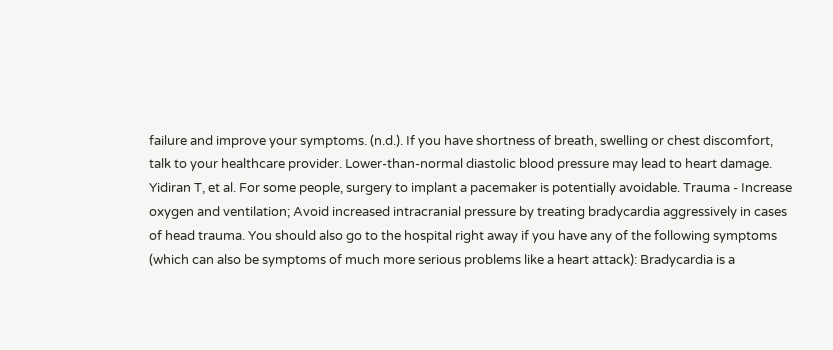failure and improve your symptoms. (n.d.). If you have shortness of breath, swelling or chest discomfort, talk to your healthcare provider. Lower-than-normal diastolic blood pressure may lead to heart damage. Yidiran T, et al. For some people, surgery to implant a pacemaker is potentially avoidable. Trauma - Increase oxygen and ventilation; Avoid increased intracranial pressure by treating bradycardia aggressively in cases of head trauma. You should also go to the hospital right away if you have any of the following symptoms (which can also be symptoms of much more serious problems like a heart attack): Bradycardia is a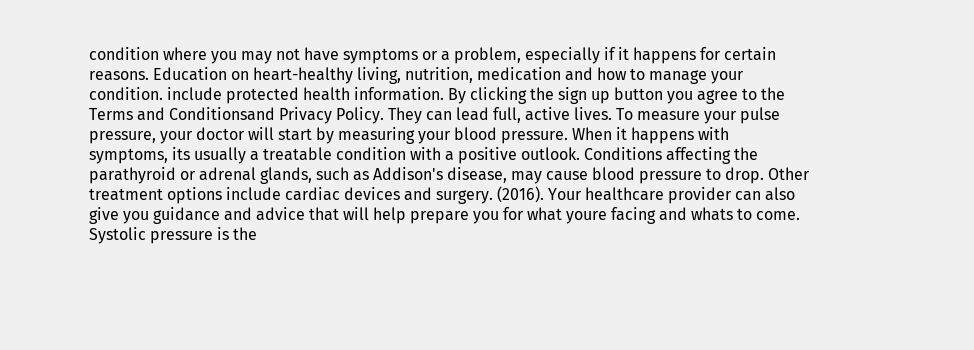condition where you may not have symptoms or a problem, especially if it happens for certain reasons. Education on heart-healthy living, nutrition, medication and how to manage your condition. include protected health information. By clicking the sign up button you agree to the Terms and Conditionsand Privacy Policy. They can lead full, active lives. To measure your pulse pressure, your doctor will start by measuring your blood pressure. When it happens with symptoms, its usually a treatable condition with a positive outlook. Conditions affecting the parathyroid or adrenal glands, such as Addison's disease, may cause blood pressure to drop. Other treatment options include cardiac devices and surgery. (2016). Your healthcare provider can also give you guidance and advice that will help prepare you for what youre facing and whats to come. Systolic pressure is the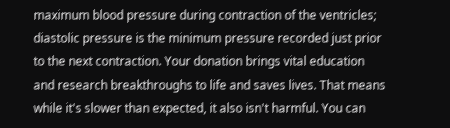maximum blood pressure during contraction of the ventricles; diastolic pressure is the minimum pressure recorded just prior to the next contraction. Your donation brings vital education and research breakthroughs to life and saves lives. That means while it's slower than expected, it also isn't harmful. You can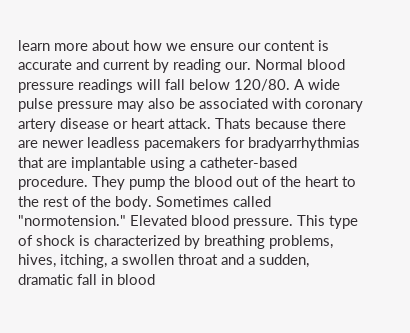learn more about how we ensure our content is accurate and current by reading our. Normal blood pressure readings will fall below 120/80. A wide pulse pressure may also be associated with coronary artery disease or heart attack. Thats because there are newer leadless pacemakers for bradyarrhythmias that are implantable using a catheter-based procedure. They pump the blood out of the heart to the rest of the body. Sometimes called "normotension." Elevated blood pressure. This type of shock is characterized by breathing problems, hives, itching, a swollen throat and a sudden, dramatic fall in blood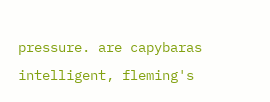pressure. are capybaras intelligent, fleming's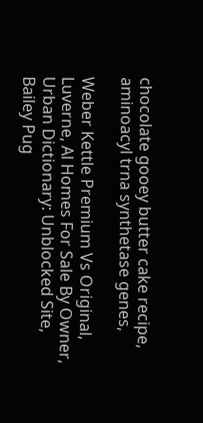chocolate gooey butter cake recipe, aminoacyl trna synthetase genes,

Weber Kettle Premium Vs Original, Luverne, Al Homes For Sale By Owner, Urban Dictionary: Unblocked Site, Bailey Pug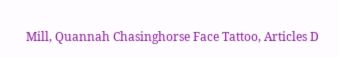Mill, Quannah Chasinghorse Face Tattoo, Articles D